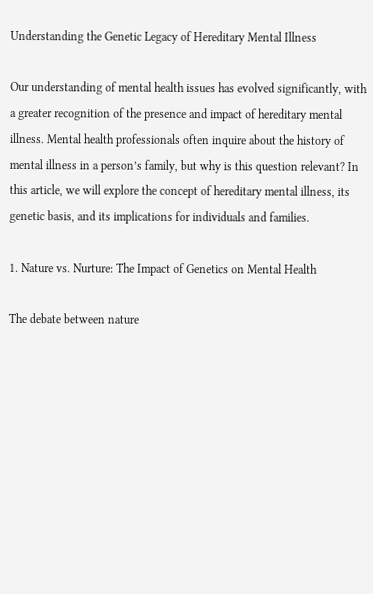Understanding the Genetic Legacy of Hereditary Mental Illness

Our understanding of mental health issues has evolved significantly, with a greater recognition of the presence and impact of hereditary mental illness. Mental health professionals often inquire about the history of mental illness in a person’s family, but why is this question relevant? In this article, we will explore the concept of hereditary mental illness, its genetic basis, and its implications for individuals and families.

1. Nature vs. Nurture: The Impact of Genetics on Mental Health

The debate between nature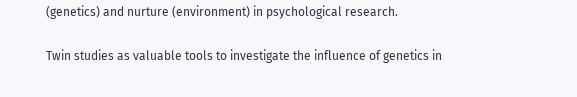(genetics) and nurture (environment) in psychological research.

Twin studies as valuable tools to investigate the influence of genetics in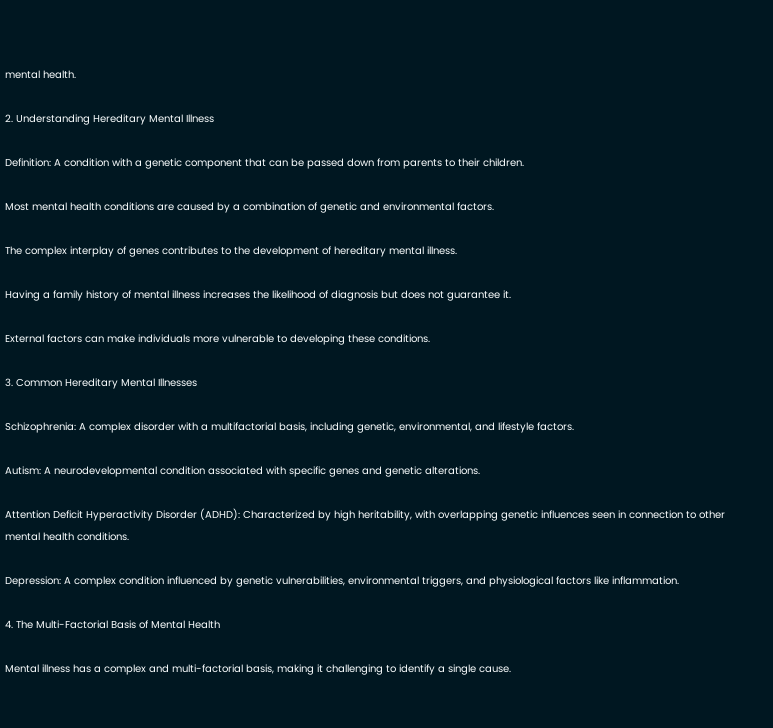mental health.

2. Understanding Hereditary Mental Illness

Definition: A condition with a genetic component that can be passed down from parents to their children.

Most mental health conditions are caused by a combination of genetic and environmental factors.

The complex interplay of genes contributes to the development of hereditary mental illness.

Having a family history of mental illness increases the likelihood of diagnosis but does not guarantee it.

External factors can make individuals more vulnerable to developing these conditions.

3. Common Hereditary Mental Illnesses

Schizophrenia: A complex disorder with a multifactorial basis, including genetic, environmental, and lifestyle factors.

Autism: A neurodevelopmental condition associated with specific genes and genetic alterations.

Attention Deficit Hyperactivity Disorder (ADHD): Characterized by high heritability, with overlapping genetic influences seen in connection to other mental health conditions.

Depression: A complex condition influenced by genetic vulnerabilities, environmental triggers, and physiological factors like inflammation.

4. The Multi-Factorial Basis of Mental Health

Mental illness has a complex and multi-factorial basis, making it challenging to identify a single cause.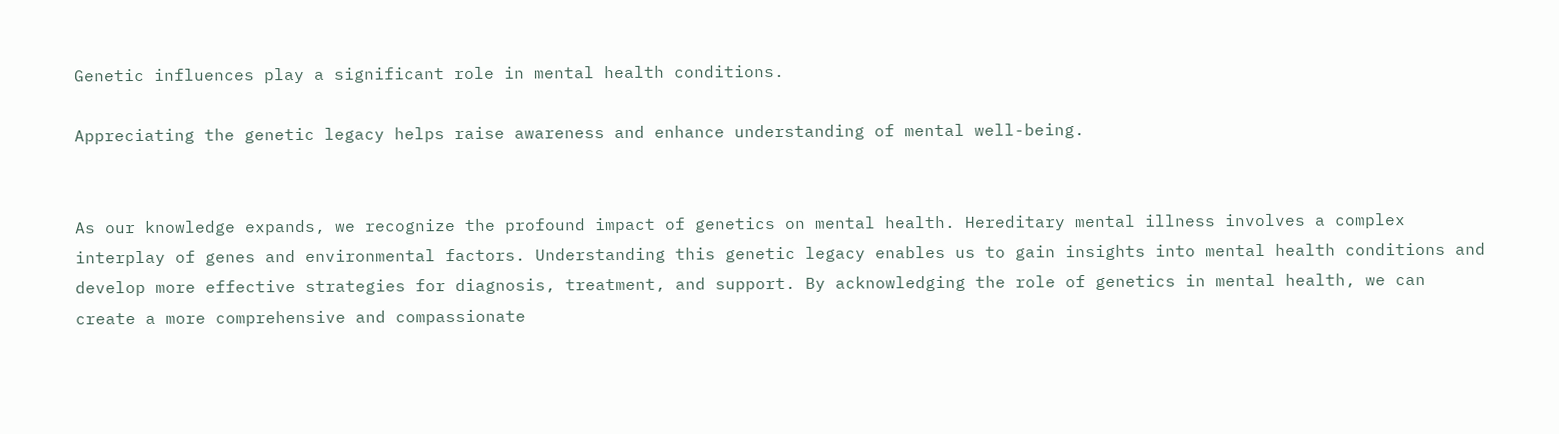Genetic influences play a significant role in mental health conditions.

Appreciating the genetic legacy helps raise awareness and enhance understanding of mental well-being.


As our knowledge expands, we recognize the profound impact of genetics on mental health. Hereditary mental illness involves a complex interplay of genes and environmental factors. Understanding this genetic legacy enables us to gain insights into mental health conditions and develop more effective strategies for diagnosis, treatment, and support. By acknowledging the role of genetics in mental health, we can create a more comprehensive and compassionate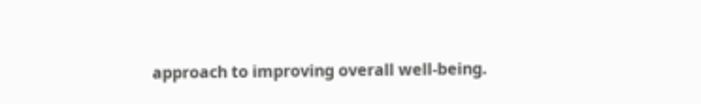approach to improving overall well-being.